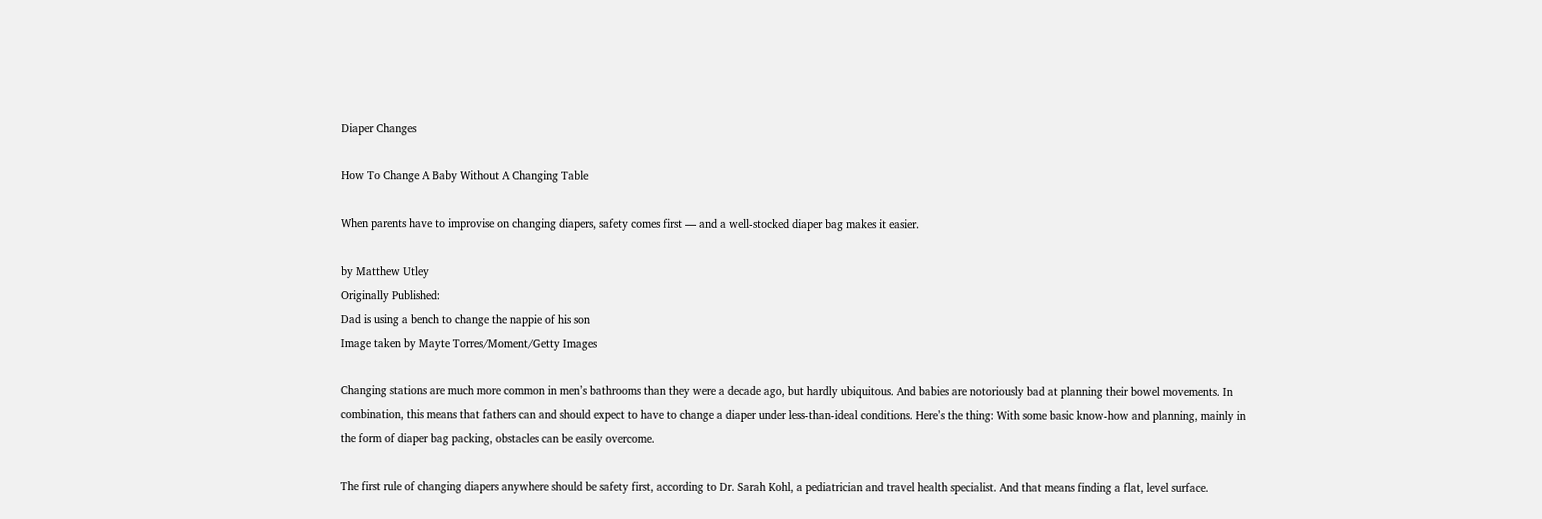Diaper Changes

How To Change A Baby Without A Changing Table

When parents have to improvise on changing diapers, safety comes first — and a well-stocked diaper bag makes it easier.

by Matthew Utley
Originally Published:
Dad is using a bench to change the nappie of his son
Image taken by Mayte Torres/Moment/Getty Images

Changing stations are much more common in men’s bathrooms than they were a decade ago, but hardly ubiquitous. And babies are notoriously bad at planning their bowel movements. In combination, this means that fathers can and should expect to have to change a diaper under less-than-ideal conditions. Here’s the thing: With some basic know-how and planning, mainly in the form of diaper bag packing, obstacles can be easily overcome.

The first rule of changing diapers anywhere should be safety first, according to Dr. Sarah Kohl, a pediatrician and travel health specialist. And that means finding a flat, level surface.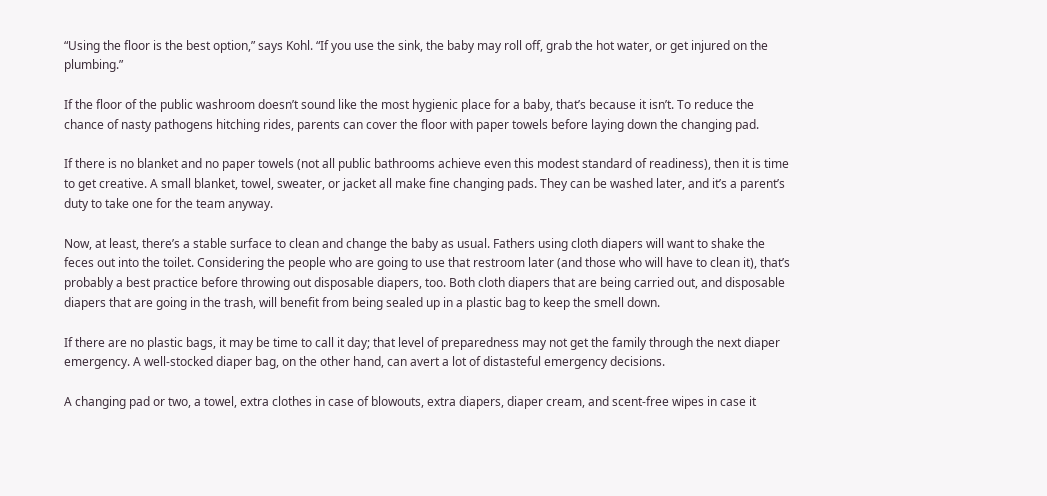“Using the floor is the best option,” says Kohl. “If you use the sink, the baby may roll off, grab the hot water, or get injured on the plumbing.”

If the floor of the public washroom doesn’t sound like the most hygienic place for a baby, that’s because it isn’t. To reduce the chance of nasty pathogens hitching rides, parents can cover the floor with paper towels before laying down the changing pad.

If there is no blanket and no paper towels (not all public bathrooms achieve even this modest standard of readiness), then it is time to get creative. A small blanket, towel, sweater, or jacket all make fine changing pads. They can be washed later, and it’s a parent’s duty to take one for the team anyway.

Now, at least, there’s a stable surface to clean and change the baby as usual. Fathers using cloth diapers will want to shake the feces out into the toilet. Considering the people who are going to use that restroom later (and those who will have to clean it), that’s probably a best practice before throwing out disposable diapers, too. Both cloth diapers that are being carried out, and disposable diapers that are going in the trash, will benefit from being sealed up in a plastic bag to keep the smell down.

If there are no plastic bags, it may be time to call it day; that level of preparedness may not get the family through the next diaper emergency. A well-stocked diaper bag, on the other hand, can avert a lot of distasteful emergency decisions.

A changing pad or two, a towel, extra clothes in case of blowouts, extra diapers, diaper cream, and scent-free wipes in case it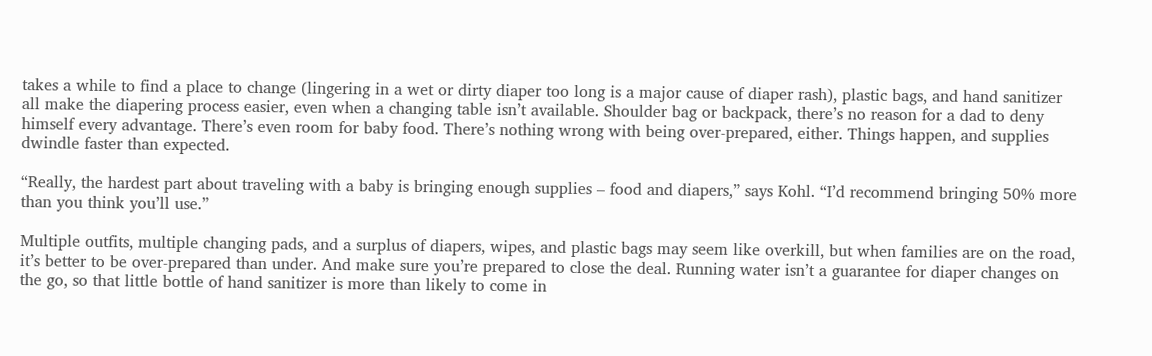takes a while to find a place to change (lingering in a wet or dirty diaper too long is a major cause of diaper rash), plastic bags, and hand sanitizer all make the diapering process easier, even when a changing table isn’t available. Shoulder bag or backpack, there’s no reason for a dad to deny himself every advantage. There’s even room for baby food. There’s nothing wrong with being over-prepared, either. Things happen, and supplies dwindle faster than expected.

“Really, the hardest part about traveling with a baby is bringing enough supplies – food and diapers,” says Kohl. “I’d recommend bringing 50% more than you think you’ll use.”

Multiple outfits, multiple changing pads, and a surplus of diapers, wipes, and plastic bags may seem like overkill, but when families are on the road, it’s better to be over-prepared than under. And make sure you’re prepared to close the deal. Running water isn’t a guarantee for diaper changes on the go, so that little bottle of hand sanitizer is more than likely to come in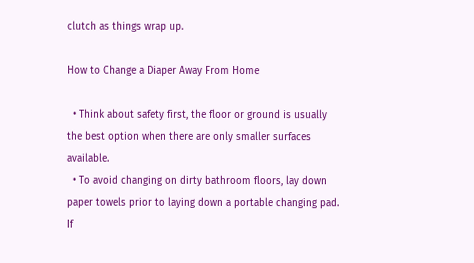clutch as things wrap up.

How to Change a Diaper Away From Home

  • Think about safety first, the floor or ground is usually the best option when there are only smaller surfaces available.
  • To avoid changing on dirty bathroom floors, lay down paper towels prior to laying down a portable changing pad. If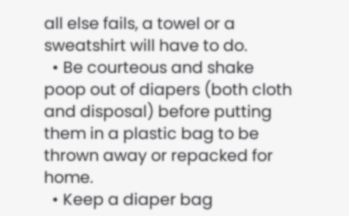all else fails, a towel or a sweatshirt will have to do.
  • Be courteous and shake poop out of diapers (both cloth and disposal) before putting them in a plastic bag to be thrown away or repacked for home.
  • Keep a diaper bag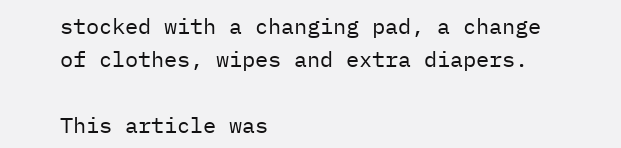stocked with a changing pad, a change of clothes, wipes and extra diapers.

This article was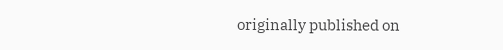originally published on